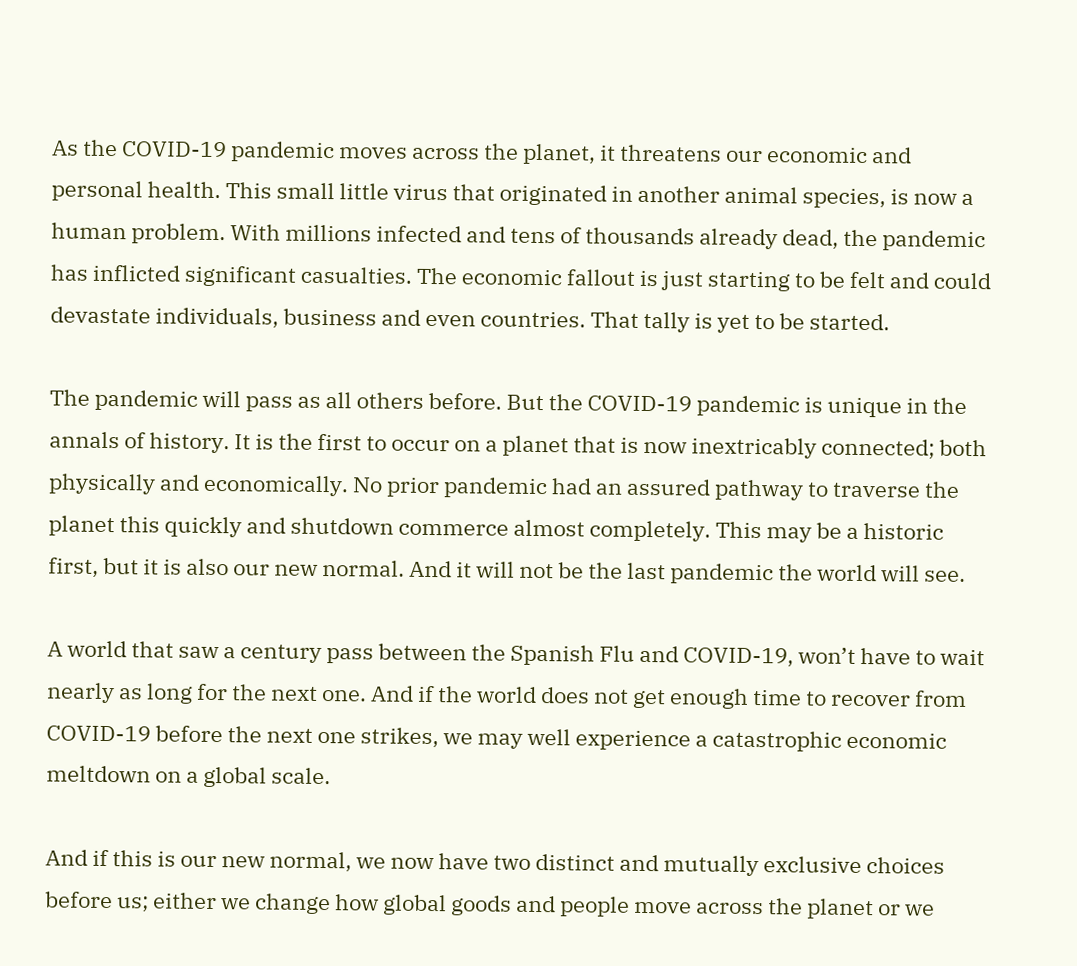As the COVID-19 pandemic moves across the planet, it threatens our economic and personal health. This small little virus that originated in another animal species, is now a human problem. With millions infected and tens of thousands already dead, the pandemic has inflicted significant casualties. The economic fallout is just starting to be felt and could devastate individuals, business and even countries. That tally is yet to be started.

The pandemic will pass as all others before. But the COVID-19 pandemic is unique in the annals of history. It is the first to occur on a planet that is now inextricably connected; both physically and economically. No prior pandemic had an assured pathway to traverse the planet this quickly and shutdown commerce almost completely. This may be a historic first, but it is also our new normal. And it will not be the last pandemic the world will see.

A world that saw a century pass between the Spanish Flu and COVID-19, won’t have to wait nearly as long for the next one. And if the world does not get enough time to recover from COVID-19 before the next one strikes, we may well experience a catastrophic economic meltdown on a global scale.

And if this is our new normal, we now have two distinct and mutually exclusive choices before us; either we change how global goods and people move across the planet or we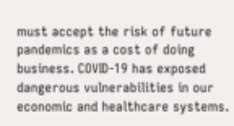must accept the risk of future pandemics as a cost of doing business. COVID-19 has exposed dangerous vulnerabilities in our economic and healthcare systems.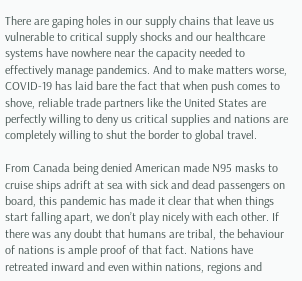There are gaping holes in our supply chains that leave us vulnerable to critical supply shocks and our healthcare systems have nowhere near the capacity needed to effectively manage pandemics. And to make matters worse, COVID-19 has laid bare the fact that when push comes to shove, reliable trade partners like the United States are perfectly willing to deny us critical supplies and nations are completely willing to shut the border to global travel.

From Canada being denied American made N95 masks to cruise ships adrift at sea with sick and dead passengers on board, this pandemic has made it clear that when things start falling apart, we don’t play nicely with each other. If there was any doubt that humans are tribal, the behaviour of nations is ample proof of that fact. Nations have retreated inward and even within nations, regions and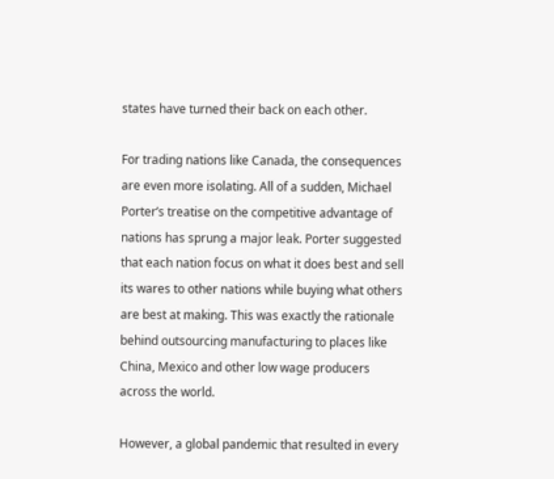states have turned their back on each other.

For trading nations like Canada, the consequences are even more isolating. All of a sudden, Michael Porter’s treatise on the competitive advantage of nations has sprung a major leak. Porter suggested that each nation focus on what it does best and sell its wares to other nations while buying what others are best at making. This was exactly the rationale behind outsourcing manufacturing to places like China, Mexico and other low wage producers across the world.

However, a global pandemic that resulted in every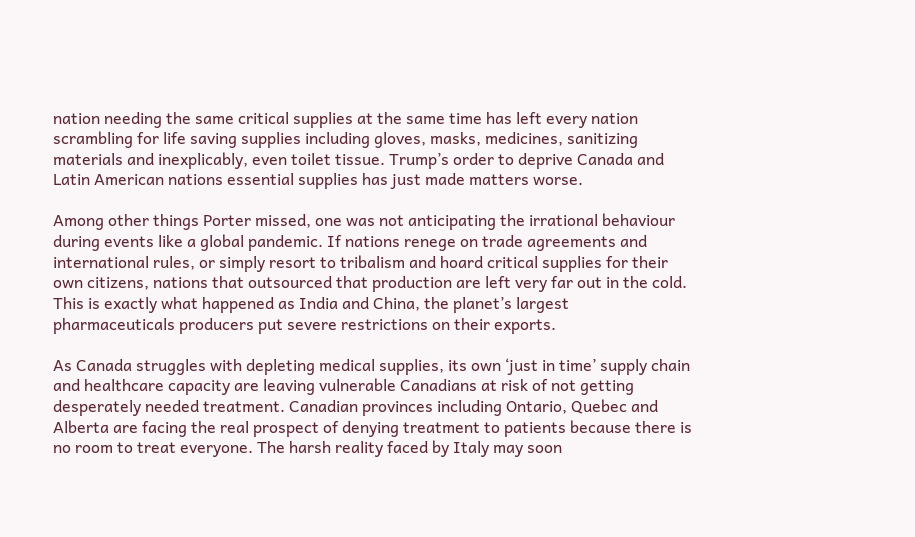nation needing the same critical supplies at the same time has left every nation scrambling for life saving supplies including gloves, masks, medicines, sanitizing materials and inexplicably, even toilet tissue. Trump’s order to deprive Canada and Latin American nations essential supplies has just made matters worse.

Among other things Porter missed, one was not anticipating the irrational behaviour during events like a global pandemic. If nations renege on trade agreements and international rules, or simply resort to tribalism and hoard critical supplies for their own citizens, nations that outsourced that production are left very far out in the cold. This is exactly what happened as India and China, the planet’s largest pharmaceuticals producers put severe restrictions on their exports.

As Canada struggles with depleting medical supplies, its own ‘just in time’ supply chain and healthcare capacity are leaving vulnerable Canadians at risk of not getting desperately needed treatment. Canadian provinces including Ontario, Quebec and Alberta are facing the real prospect of denying treatment to patients because there is no room to treat everyone. The harsh reality faced by Italy may soon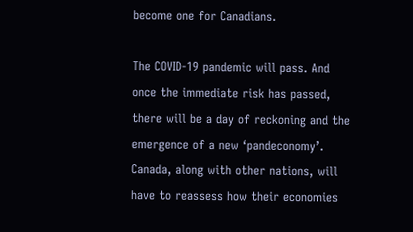become one for Canadians.

The COVID-19 pandemic will pass. And once the immediate risk has passed, there will be a day of reckoning and the emergence of a new ‘pandeconomy’. Canada, along with other nations, will have to reassess how their economies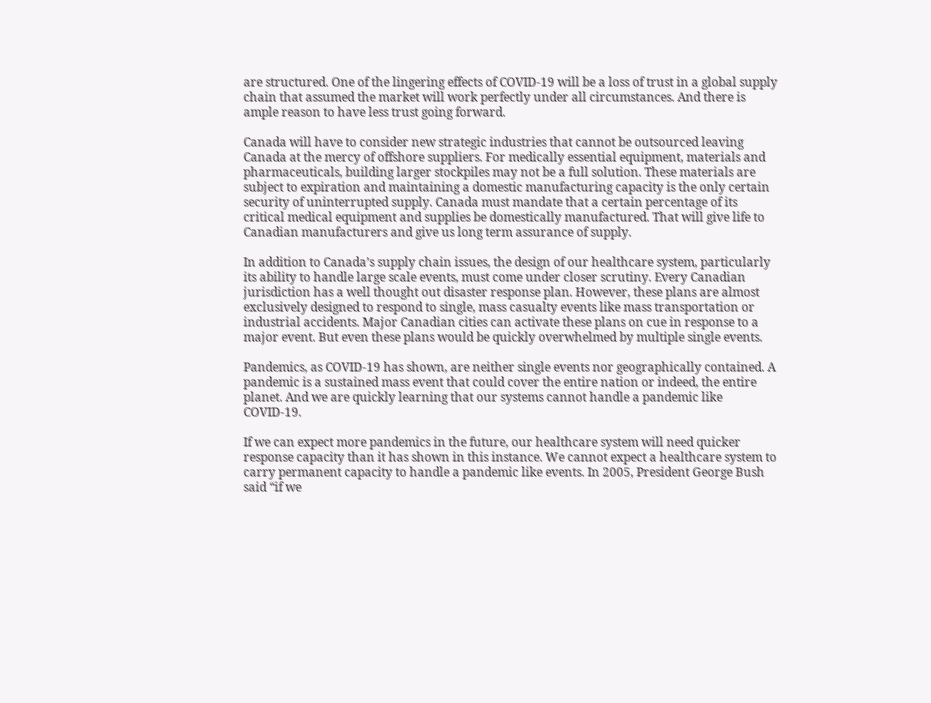are structured. One of the lingering effects of COVID-19 will be a loss of trust in a global supply chain that assumed the market will work perfectly under all circumstances. And there is ample reason to have less trust going forward.

Canada will have to consider new strategic industries that cannot be outsourced leaving Canada at the mercy of offshore suppliers. For medically essential equipment, materials and pharmaceuticals, building larger stockpiles may not be a full solution. These materials are subject to expiration and maintaining a domestic manufacturing capacity is the only certain security of uninterrupted supply. Canada must mandate that a certain percentage of its critical medical equipment and supplies be domestically manufactured. That will give life to Canadian manufacturers and give us long term assurance of supply.

In addition to Canada’s supply chain issues, the design of our healthcare system, particularly its ability to handle large scale events, must come under closer scrutiny. Every Canadian jurisdiction has a well thought out disaster response plan. However, these plans are almost exclusively designed to respond to single, mass casualty events like mass transportation or industrial accidents. Major Canadian cities can activate these plans on cue in response to a major event. But even these plans would be quickly overwhelmed by multiple single events.

Pandemics, as COVID-19 has shown, are neither single events nor geographically contained. A pandemic is a sustained mass event that could cover the entire nation or indeed, the entire planet. And we are quickly learning that our systems cannot handle a pandemic like COVID-19.

If we can expect more pandemics in the future, our healthcare system will need quicker response capacity than it has shown in this instance. We cannot expect a healthcare system to carry permanent capacity to handle a pandemic like events. In 2005, President George Bush said “if we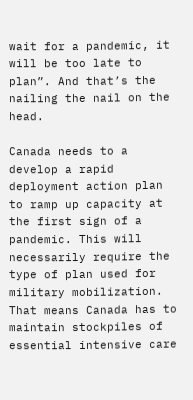wait for a pandemic, it will be too late to plan”. And that’s the nailing the nail on the head.

Canada needs to a develop a rapid deployment action plan to ramp up capacity at the first sign of a pandemic. This will necessarily require the type of plan used for military mobilization. That means Canada has to maintain stockpiles of essential intensive care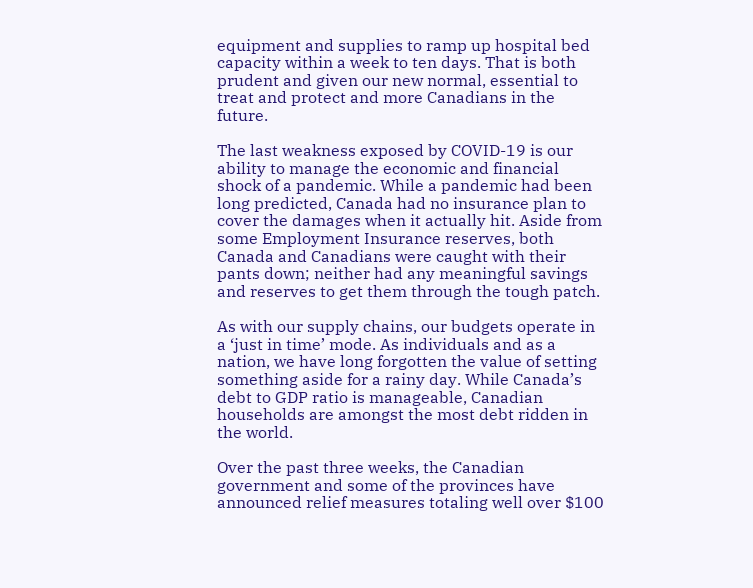equipment and supplies to ramp up hospital bed capacity within a week to ten days. That is both prudent and given our new normal, essential to treat and protect and more Canadians in the future.

The last weakness exposed by COVID-19 is our ability to manage the economic and financial shock of a pandemic. While a pandemic had been long predicted, Canada had no insurance plan to cover the damages when it actually hit. Aside from some Employment Insurance reserves, both Canada and Canadians were caught with their pants down; neither had any meaningful savings and reserves to get them through the tough patch.

As with our supply chains, our budgets operate in a ‘just in time’ mode. As individuals and as a nation, we have long forgotten the value of setting something aside for a rainy day. While Canada’s debt to GDP ratio is manageable, Canadian households are amongst the most debt ridden in the world.

Over the past three weeks, the Canadian government and some of the provinces have announced relief measures totaling well over $100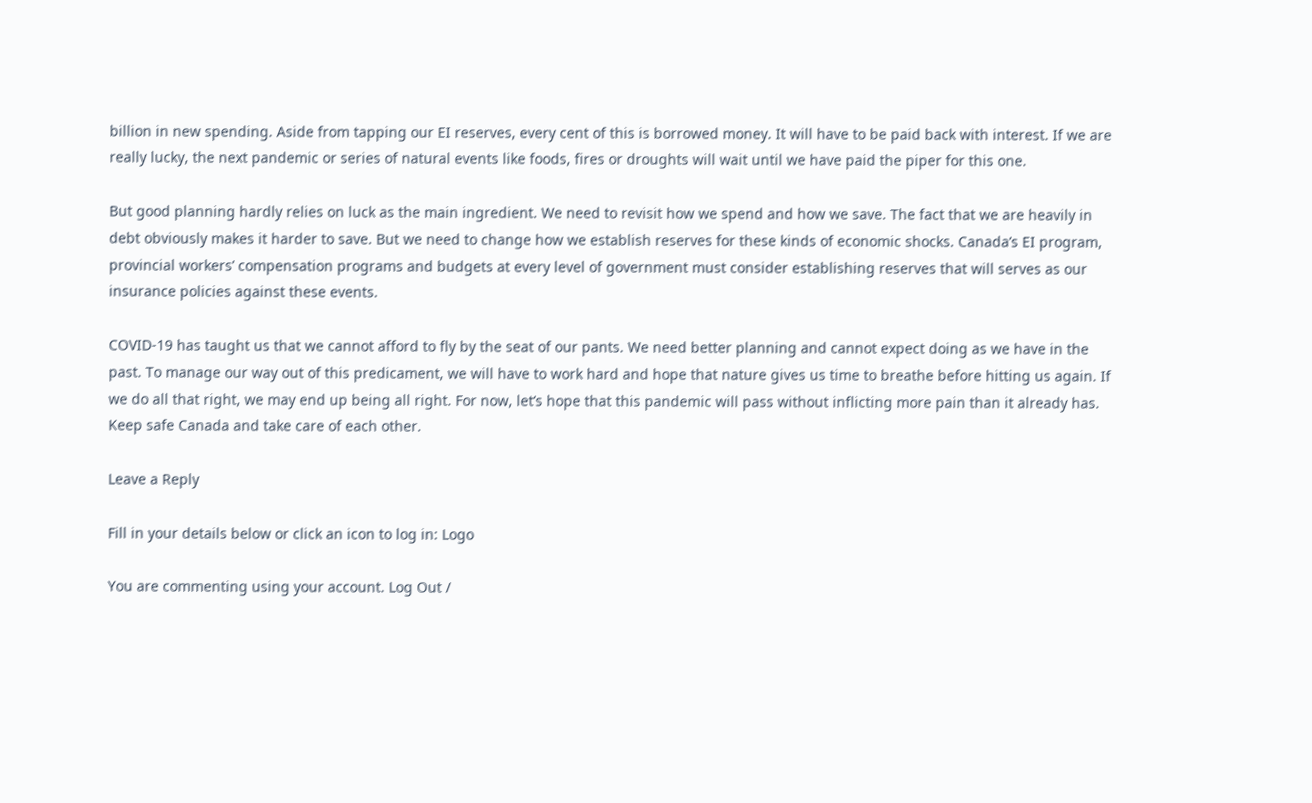billion in new spending. Aside from tapping our EI reserves, every cent of this is borrowed money. It will have to be paid back with interest. If we are really lucky, the next pandemic or series of natural events like foods, fires or droughts will wait until we have paid the piper for this one.

But good planning hardly relies on luck as the main ingredient. We need to revisit how we spend and how we save. The fact that we are heavily in debt obviously makes it harder to save. But we need to change how we establish reserves for these kinds of economic shocks. Canada’s EI program, provincial workers’ compensation programs and budgets at every level of government must consider establishing reserves that will serves as our insurance policies against these events.

COVID-19 has taught us that we cannot afford to fly by the seat of our pants. We need better planning and cannot expect doing as we have in the past. To manage our way out of this predicament, we will have to work hard and hope that nature gives us time to breathe before hitting us again. If we do all that right, we may end up being all right. For now, let’s hope that this pandemic will pass without inflicting more pain than it already has. Keep safe Canada and take care of each other.

Leave a Reply

Fill in your details below or click an icon to log in: Logo

You are commenting using your account. Log Out /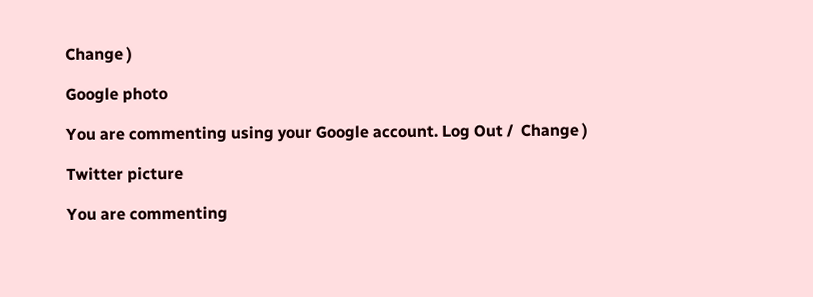Change )

Google photo

You are commenting using your Google account. Log Out /  Change )

Twitter picture

You are commenting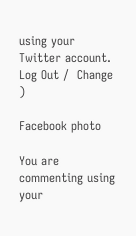using your Twitter account. Log Out /  Change )

Facebook photo

You are commenting using your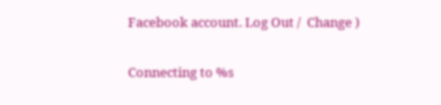Facebook account. Log Out /  Change )

Connecting to %s